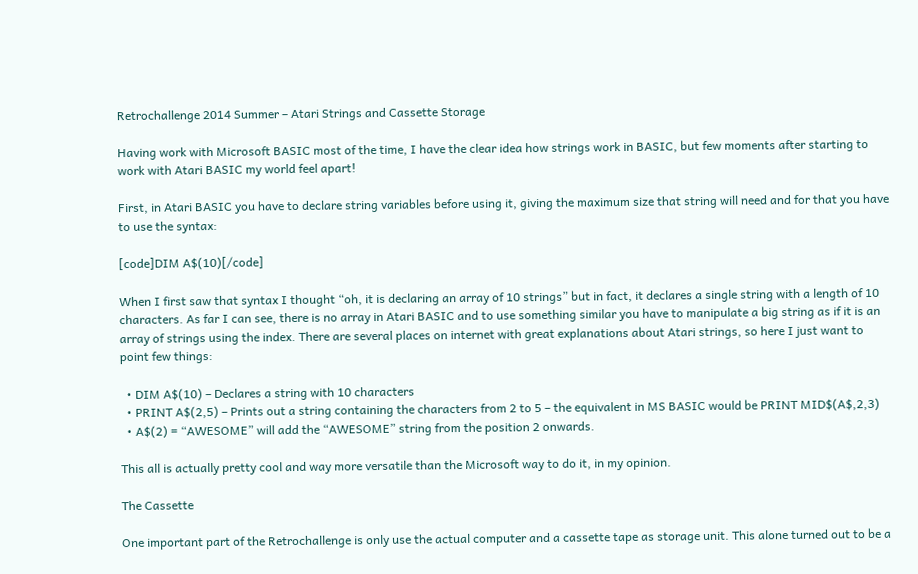Retrochallenge 2014 Summer – Atari Strings and Cassette Storage

Having work with Microsoft BASIC most of the time, I have the clear idea how strings work in BASIC, but few moments after starting to work with Atari BASIC my world feel apart!

First, in Atari BASIC you have to declare string variables before using it, giving the maximum size that string will need and for that you have to use the syntax:

[code]DIM A$(10)[/code]

When I first saw that syntax I thought “oh, it is declaring an array of 10 strings” but in fact, it declares a single string with a length of 10 characters. As far I can see, there is no array in Atari BASIC and to use something similar you have to manipulate a big string as if it is an array of strings using the index. There are several places on internet with great explanations about Atari strings, so here I just want to point few things:

  • DIM A$(10) – Declares a string with 10 characters
  • PRINT A$(2,5) – Prints out a string containing the characters from 2 to 5 – the equivalent in MS BASIC would be PRINT MID$(A$,2,3)
  • A$(2) = “AWESOME” will add the “AWESOME” string from the position 2 onwards.

This all is actually pretty cool and way more versatile than the Microsoft way to do it, in my opinion.

The Cassette

One important part of the Retrochallenge is only use the actual computer and a cassette tape as storage unit. This alone turned out to be a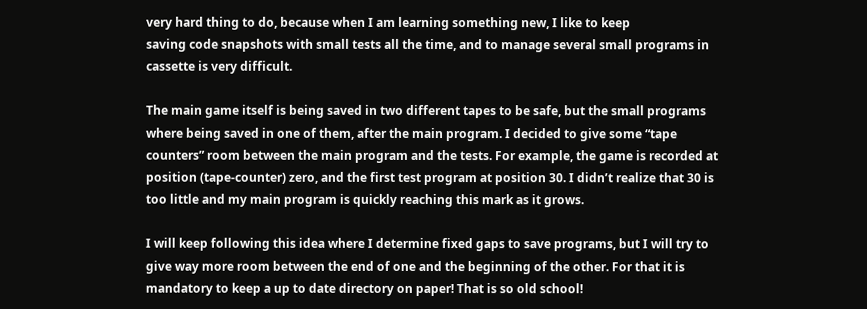very hard thing to do, because when I am learning something new, I like to keep
saving code snapshots with small tests all the time, and to manage several small programs in cassette is very difficult.

The main game itself is being saved in two different tapes to be safe, but the small programs where being saved in one of them, after the main program. I decided to give some “tape counters” room between the main program and the tests. For example, the game is recorded at position (tape-counter) zero, and the first test program at position 30. I didn’t realize that 30 is too little and my main program is quickly reaching this mark as it grows.

I will keep following this idea where I determine fixed gaps to save programs, but I will try to give way more room between the end of one and the beginning of the other. For that it is mandatory to keep a up to date directory on paper! That is so old school!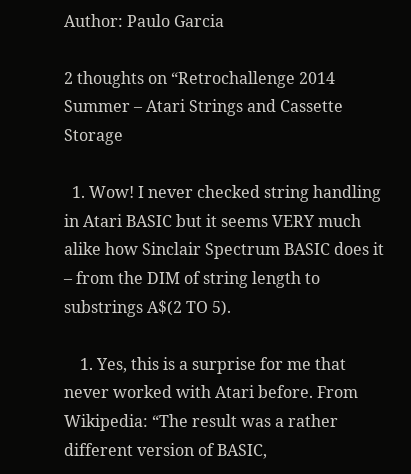Author: Paulo Garcia

2 thoughts on “Retrochallenge 2014 Summer – Atari Strings and Cassette Storage

  1. Wow! I never checked string handling in Atari BASIC but it seems VERY much alike how Sinclair Spectrum BASIC does it – from the DIM of string length to substrings A$(2 TO 5).

    1. Yes, this is a surprise for me that never worked with Atari before. From Wikipedia: “The result was a rather different version of BASIC,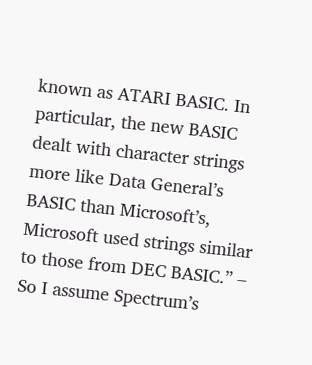known as ATARI BASIC. In particular, the new BASIC dealt with character strings more like Data General’s BASIC than Microsoft’s, Microsoft used strings similar to those from DEC BASIC.” – So I assume Spectrum’s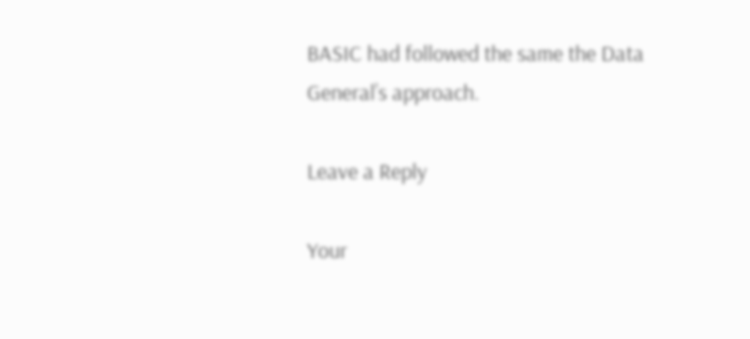BASIC had followed the same the Data General’s approach.

Leave a Reply

Your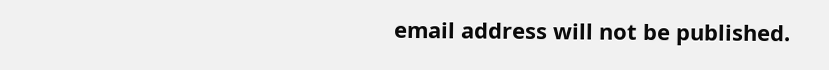email address will not be published.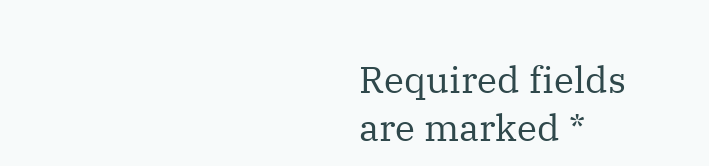Required fields are marked *